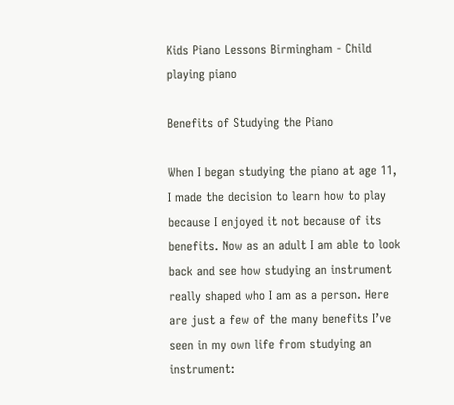Kids Piano Lessons Birmingham - Child playing piano

Benefits of Studying the Piano

When I began studying the piano at age 11, I made the decision to learn how to play because I enjoyed it not because of its benefits. Now as an adult I am able to look back and see how studying an instrument really shaped who I am as a person. Here are just a few of the many benefits I’ve seen in my own life from studying an instrument: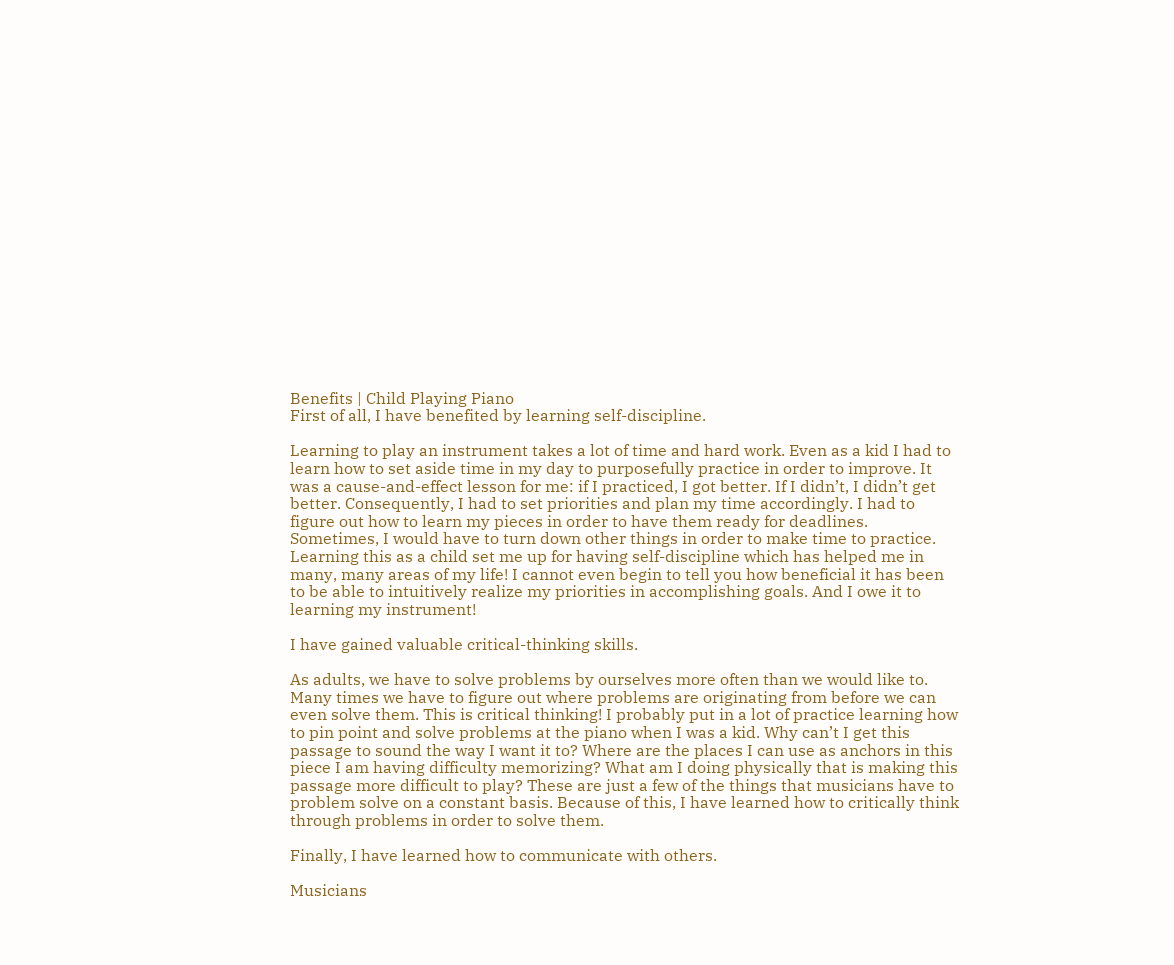Benefits | Child Playing Piano
First of all, I have benefited by learning self-discipline.

Learning to play an instrument takes a lot of time and hard work. Even as a kid I had to learn how to set aside time in my day to purposefully practice in order to improve. It was a cause-and-effect lesson for me: if I practiced, I got better. If I didn’t, I didn’t get better. Consequently, I had to set priorities and plan my time accordingly. I had to figure out how to learn my pieces in order to have them ready for deadlines. Sometimes, I would have to turn down other things in order to make time to practice. Learning this as a child set me up for having self-discipline which has helped me in many, many areas of my life! I cannot even begin to tell you how beneficial it has been to be able to intuitively realize my priorities in accomplishing goals. And I owe it to learning my instrument!

I have gained valuable critical-thinking skills.

As adults, we have to solve problems by ourselves more often than we would like to.  Many times we have to figure out where problems are originating from before we can even solve them. This is critical thinking! I probably put in a lot of practice learning how to pin point and solve problems at the piano when I was a kid. Why can’t I get this passage to sound the way I want it to? Where are the places I can use as anchors in this piece I am having difficulty memorizing? What am I doing physically that is making this passage more difficult to play? These are just a few of the things that musicians have to problem solve on a constant basis. Because of this, I have learned how to critically think through problems in order to solve them.

Finally, I have learned how to communicate with others.

Musicians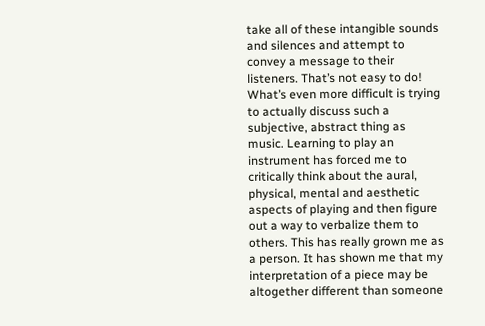take all of these intangible sounds and silences and attempt to convey a message to their listeners. That’s not easy to do! What’s even more difficult is trying to actually discuss such a subjective, abstract thing as music. Learning to play an instrument has forced me to critically think about the aural, physical, mental and aesthetic aspects of playing and then figure out a way to verbalize them to others. This has really grown me as a person. It has shown me that my interpretation of a piece may be altogether different than someone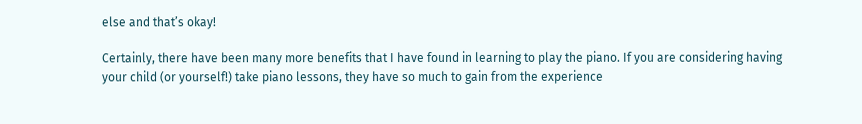else and that’s okay!

Certainly, there have been many more benefits that I have found in learning to play the piano. If you are considering having your child (or yourself!) take piano lessons, they have so much to gain from the experience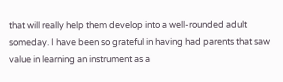that will really help them develop into a well-rounded adult someday. I have been so grateful in having had parents that saw value in learning an instrument as a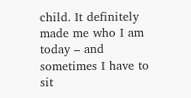child. It definitely made me who I am today – and sometimes I have to sit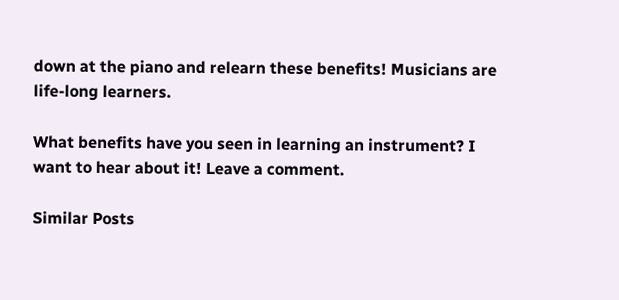down at the piano and relearn these benefits! Musicians are life-long learners.

What benefits have you seen in learning an instrument? I want to hear about it! Leave a comment.

Similar Posts